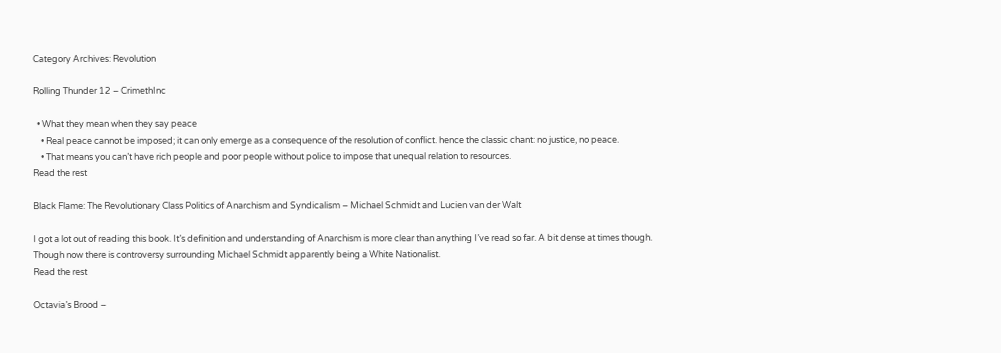Category Archives: Revolution

Rolling Thunder 12 – CrimethInc

  • What they mean when they say peace
    • Real peace cannot be imposed; it can only emerge as a consequence of the resolution of conflict. hence the classic chant: no justice, no peace.
    • That means you can’t have rich people and poor people without police to impose that unequal relation to resources.
Read the rest

Black Flame: The Revolutionary Class Politics of Anarchism and Syndicalism – Michael Schmidt and Lucien van der Walt

I got a lot out of reading this book. It’s definition and understanding of Anarchism is more clear than anything I’ve read so far. A bit dense at times though.
Though now there is controversy surrounding Michael Schmidt apparently being a White Nationalist.
Read the rest

Octavia’s Brood –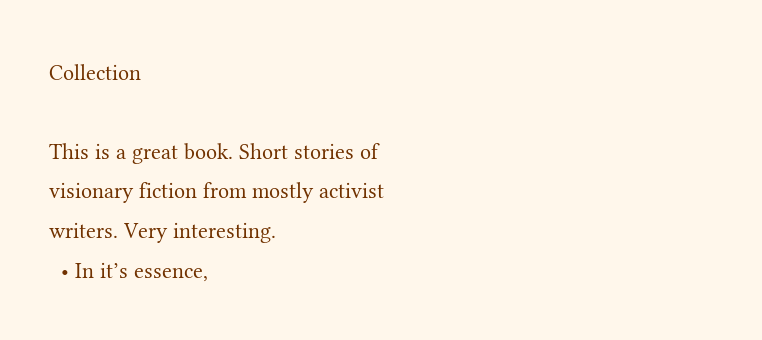Collection

This is a great book. Short stories of visionary fiction from mostly activist writers. Very interesting.
  • In it’s essence,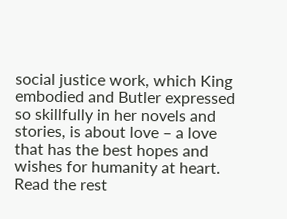social justice work, which King embodied and Butler expressed so skillfully in her novels and stories, is about love – a love that has the best hopes and wishes for humanity at heart.
Read the rest